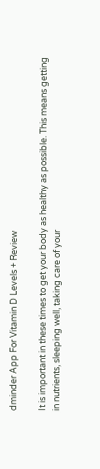dminder App For Vitamin D Levels + Review

It is important in these times to get your body as healthy as possible. This means getting in nutrients, sleeping well, taking care of your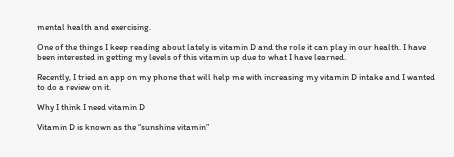mental health and exercising.

One of the things I keep reading about lately is vitamin D and the role it can play in our health. I have been interested in getting my levels of this vitamin up due to what I have learned.

Recently, I tried an app on my phone that will help me with increasing my vitamin D intake and I wanted to do a review on it.

Why I think I need vitamin D

Vitamin D is known as the “sunshine vitamin”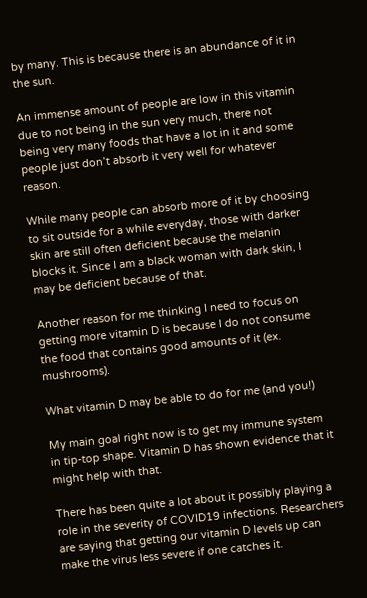by many. This is because there is an abundance of it in the sun.

An immense amount of people are low in this vitamin due to not being in the sun very much, there not being very many foods that have a lot in it and some people just don’t absorb it very well for whatever reason.

While many people can absorb more of it by choosing to sit outside for a while everyday, those with darker skin are still often deficient because the melanin blocks it. Since I am a black woman with dark skin, I may be deficient because of that.

Another reason for me thinking I need to focus on getting more vitamin D is because I do not consume the food that contains good amounts of it (ex. mushrooms).

What vitamin D may be able to do for me (and you!)

My main goal right now is to get my immune system in tip-top shape. Vitamin D has shown evidence that it might help with that.

There has been quite a lot about it possibly playing a role in the severity of COVID19 infections. Researchers are saying that getting our vitamin D levels up can make the virus less severe if one catches it.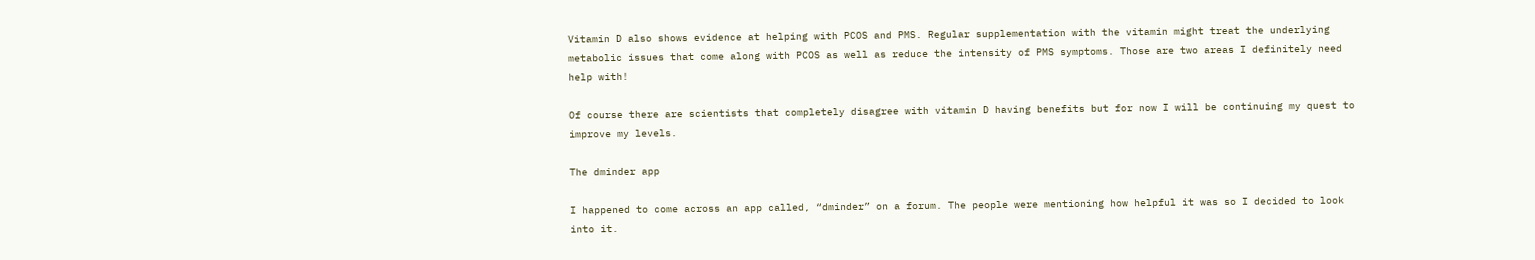Vitamin D also shows evidence at helping with PCOS and PMS. Regular supplementation with the vitamin might treat the underlying metabolic issues that come along with PCOS as well as reduce the intensity of PMS symptoms. Those are two areas I definitely need help with!

Of course there are scientists that completely disagree with vitamin D having benefits but for now I will be continuing my quest to improve my levels.

The dminder app

I happened to come across an app called, “dminder” on a forum. The people were mentioning how helpful it was so I decided to look into it.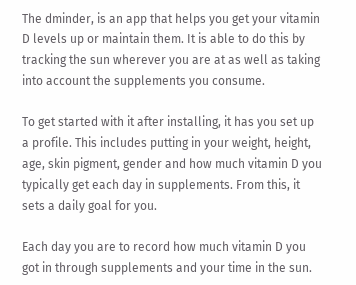The dminder, is an app that helps you get your vitamin D levels up or maintain them. It is able to do this by tracking the sun wherever you are at as well as taking into account the supplements you consume.

To get started with it after installing, it has you set up a profile. This includes putting in your weight, height, age, skin pigment, gender and how much vitamin D you typically get each day in supplements. From this, it sets a daily goal for you.

Each day you are to record how much vitamin D you got in through supplements and your time in the sun.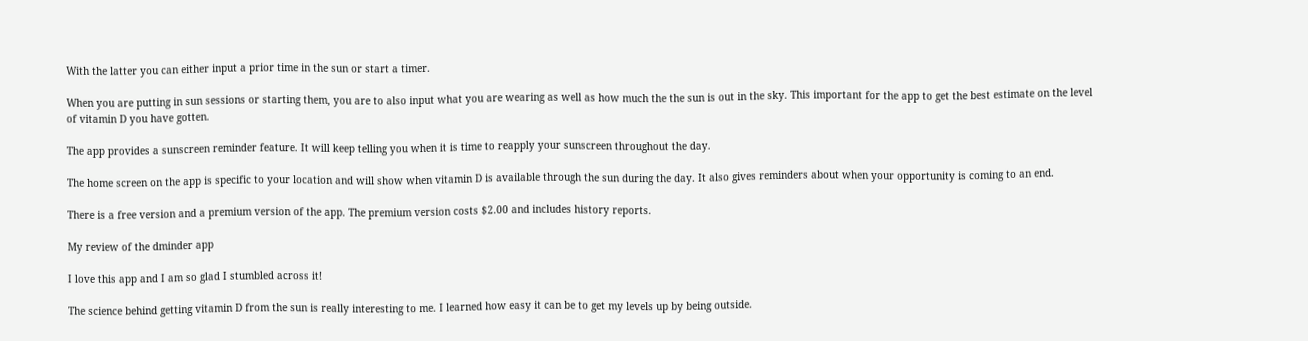With the latter you can either input a prior time in the sun or start a timer.

When you are putting in sun sessions or starting them, you are to also input what you are wearing as well as how much the the sun is out in the sky. This important for the app to get the best estimate on the level of vitamin D you have gotten.

The app provides a sunscreen reminder feature. It will keep telling you when it is time to reapply your sunscreen throughout the day.

The home screen on the app is specific to your location and will show when vitamin D is available through the sun during the day. It also gives reminders about when your opportunity is coming to an end.

There is a free version and a premium version of the app. The premium version costs $2.00 and includes history reports.

My review of the dminder app

I love this app and I am so glad I stumbled across it!

The science behind getting vitamin D from the sun is really interesting to me. I learned how easy it can be to get my levels up by being outside.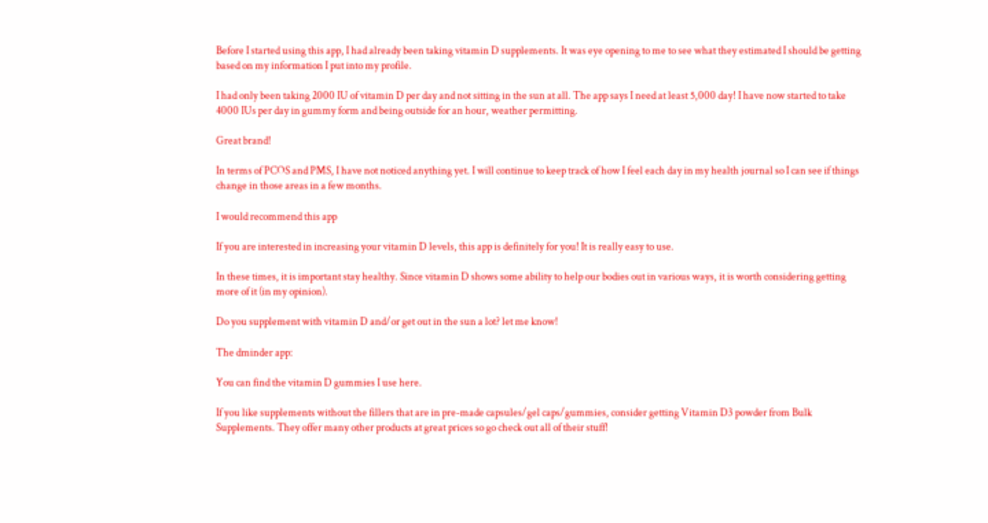Before I started using this app, I had already been taking vitamin D supplements. It was eye opening to me to see what they estimated I should be getting based on my information I put into my profile.

I had only been taking 2000 IU of vitamin D per day and not sitting in the sun at all. The app says I need at least 5,000 day! I have now started to take 4000 IUs per day in gummy form and being outside for an hour, weather permitting.

Great brand!

In terms of PCOS and PMS, I have not noticed anything yet. I will continue to keep track of how I feel each day in my health journal so I can see if things change in those areas in a few months.

I would recommend this app

If you are interested in increasing your vitamin D levels, this app is definitely for you! It is really easy to use.

In these times, it is important stay healthy. Since vitamin D shows some ability to help our bodies out in various ways, it is worth considering getting more of it (in my opinion).

Do you supplement with vitamin D and/or get out in the sun a lot? let me know!

The dminder app:

You can find the vitamin D gummies I use here.

If you like supplements without the fillers that are in pre-made capsules/gel caps/gummies, consider getting Vitamin D3 powder from Bulk Supplements. They offer many other products at great prices so go check out all of their stuff!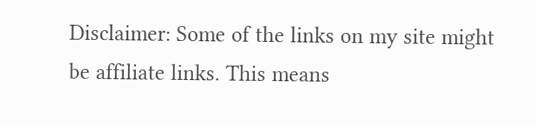Disclaimer: Some of the links on my site might be affiliate links. This means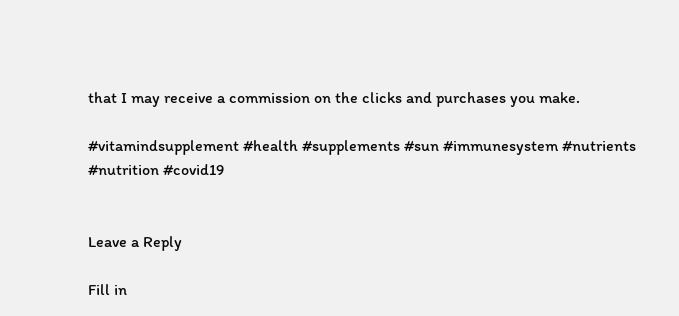that I may receive a commission on the clicks and purchases you make.

#vitamindsupplement #health #supplements #sun #immunesystem #nutrients #nutrition #covid19


Leave a Reply

Fill in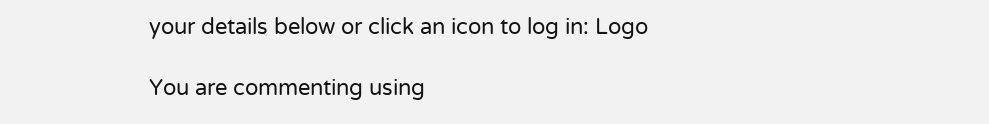your details below or click an icon to log in: Logo

You are commenting using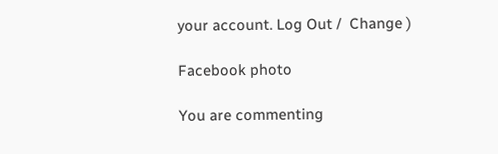your account. Log Out /  Change )

Facebook photo

You are commenting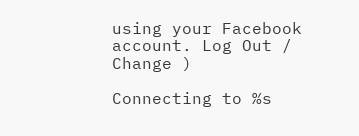using your Facebook account. Log Out /  Change )

Connecting to %s